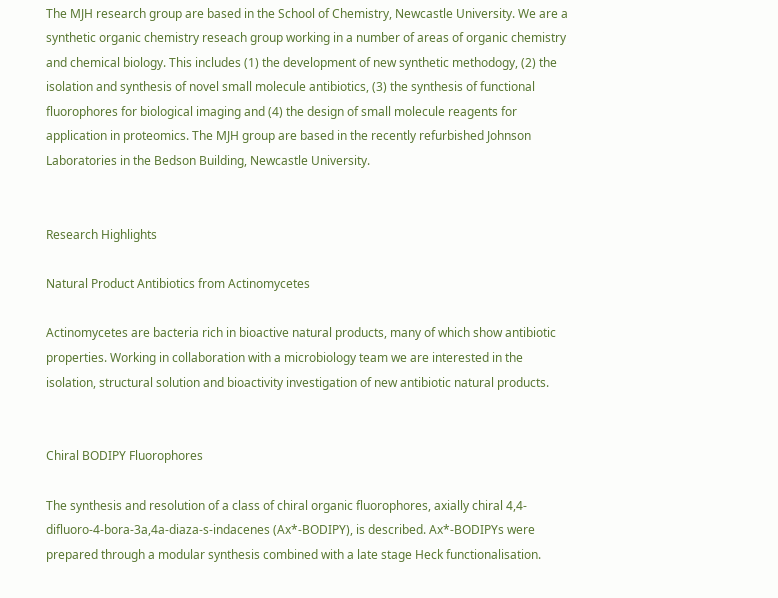The MJH research group are based in the School of Chemistry, Newcastle University. We are a synthetic organic chemistry reseach group working in a number of areas of organic chemistry and chemical biology. This includes (1) the development of new synthetic methodogy, (2) the isolation and synthesis of novel small molecule antibiotics, (3) the synthesis of functional fluorophores for biological imaging and (4) the design of small molecule reagents for application in proteomics. The MJH group are based in the recently refurbished Johnson Laboratories in the Bedson Building, Newcastle University.


Research Highlights

Natural Product Antibiotics from Actinomycetes

Actinomycetes are bacteria rich in bioactive natural products, many of which show antibiotic properties. Working in collaboration with a microbiology team we are interested in the isolation, structural solution and bioactivity investigation of new antibiotic natural products.


Chiral BODIPY Fluorophores

The synthesis and resolution of a class of chiral organic fluorophores, axially chiral 4,4-difluoro-4-bora-3a,4a-diaza-s-indacenes (Ax*-BODIPY), is described. Ax*-BODIPYs were prepared through a modular synthesis combined with a late stage Heck functionalisation.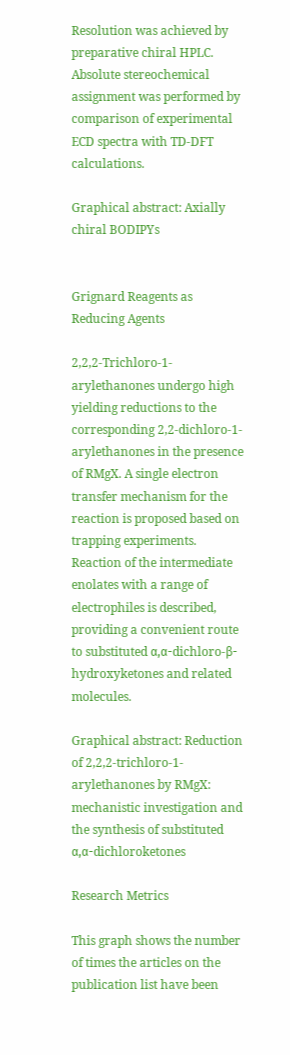Resolution was achieved by preparative chiral HPLC. Absolute stereochemical assignment was performed by comparison of experimental ECD spectra with TD-DFT calculations.

Graphical abstract: Axially chiral BODIPYs


Grignard Reagents as Reducing Agents

2,2,2-Trichloro-1-arylethanones undergo high yielding reductions to the corresponding 2,2-dichloro-1-arylethanones in the presence of RMgX. A single electron transfer mechanism for the reaction is proposed based on trapping experiments. Reaction of the intermediate enolates with a range of electrophiles is described, providing a convenient route to substituted α,α-dichloro-β-hydroxyketones and related molecules.

Graphical abstract: Reduction of 2,2,2-trichloro-1-arylethanones by RMgX: mechanistic investigation and the synthesis of substituted α,α-dichloroketones

Research Metrics

This graph shows the number of times the articles on the publication list have been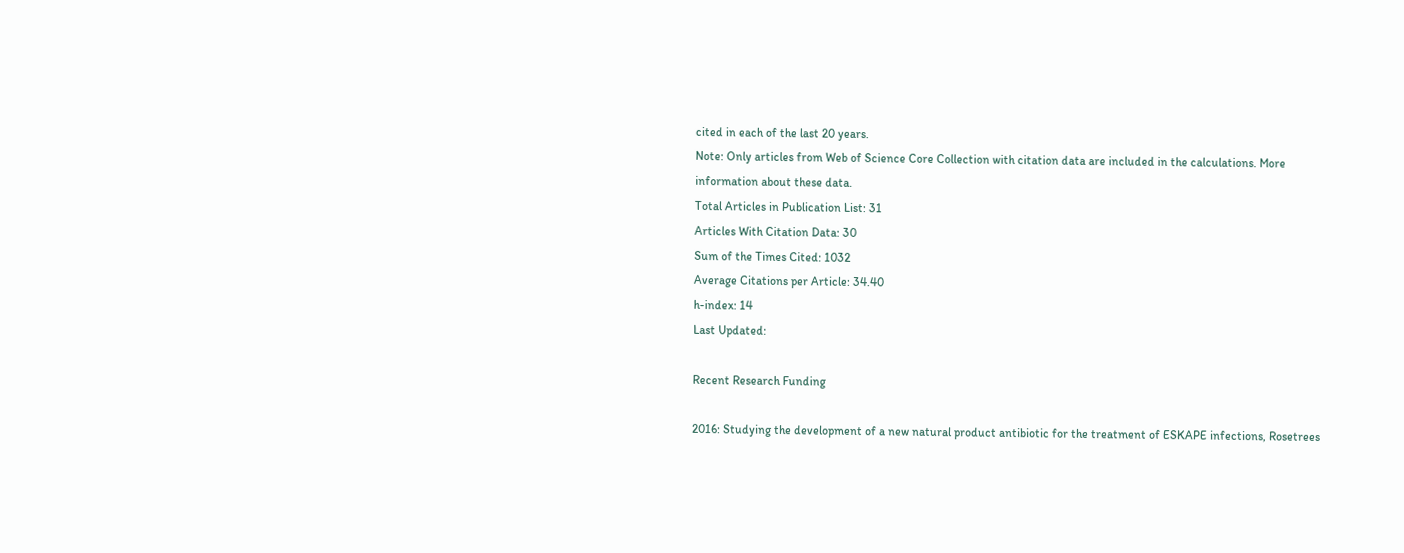cited in each of the last 20 years.
Note: Only articles from Web of Science Core Collection with citation data are included in the calculations. More information about these data.
Total Articles in Publication List: 31
Articles With Citation Data: 30
Sum of the Times Cited: 1032
Average Citations per Article: 34.40
h-index: 14
Last Updated:

Recent Research Funding

2016: Studying the development of a new natural product antibiotic for the treatment of ESKAPE infections, Rosetrees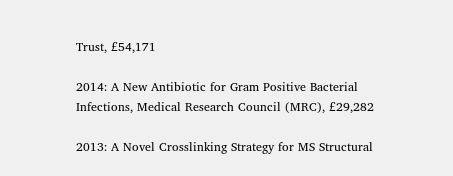Trust, £54,171

2014: A New Antibiotic for Gram Positive Bacterial Infections, Medical Research Council (MRC), £29,282

2013: A Novel Crosslinking Strategy for MS Structural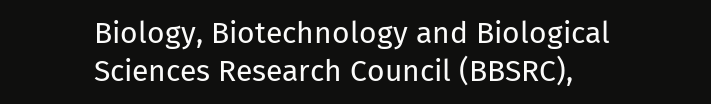Biology, Biotechnology and Biological Sciences Research Council (BBSRC),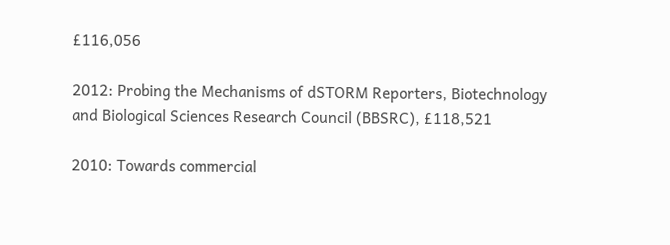£116,056

2012: Probing the Mechanisms of dSTORM Reporters, Biotechnology and Biological Sciences Research Council (BBSRC), £118,521

2010: Towards commercial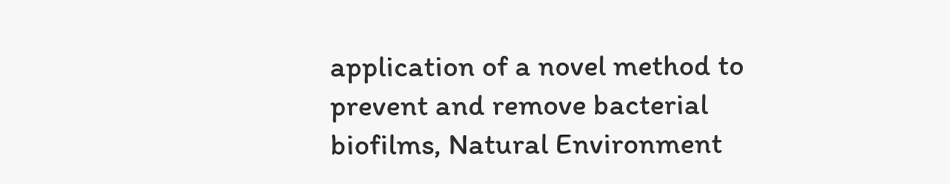application of a novel method to prevent and remove bacterial biofilms, Natural Environment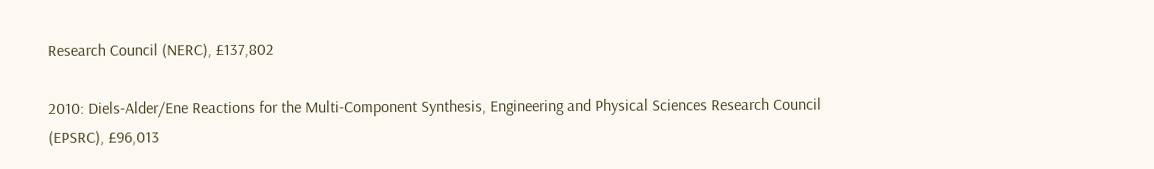Research Council (NERC), £137,802

2010: Diels-Alder/Ene Reactions for the Multi-Component Synthesis, Engineering and Physical Sciences Research Council (EPSRC), £96,013